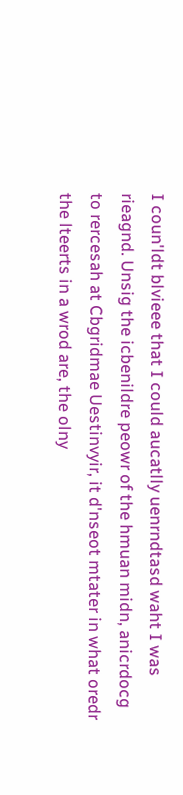I coun'ldt blvieee that I could aucatlly uenrndtasd waht I was rieagnd. Unsig the icbenildre peowr of the hmuan midn, anicrdocg to rercesah at Cbgridmae Uestinvyir, it d'nseot mtater in what oredr the lteerts in a wrod are, the olny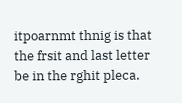itpoarnmt thnig is that the frsit and last letter be in the rghit pleca.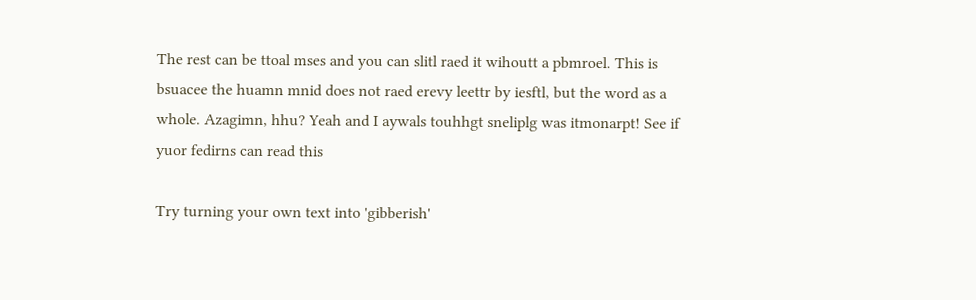The rest can be ttoal mses and you can slitl raed it wihoutt a pbmroel. This is bsuacee the huamn mnid does not raed erevy leettr by iesftl, but the word as a whole. Azagimn, hhu? Yeah and I aywals touhhgt sneliplg was itmonarpt! See if yuor fedirns can read this

Try turning your own text into 'gibberish'